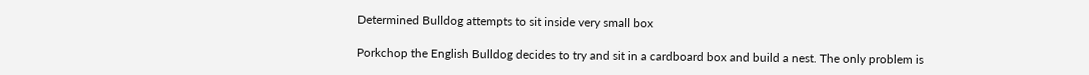Determined Bulldog attempts to sit inside very small box

Porkchop the English Bulldog decides to try and sit in a cardboard box and build a nest. The only problem is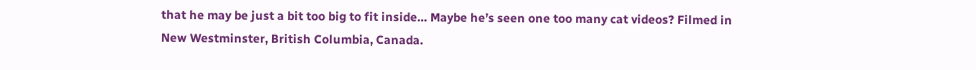that he may be just a bit too big to fit inside… Maybe he’s seen one too many cat videos? Filmed in New Westminster, British Columbia, Canada.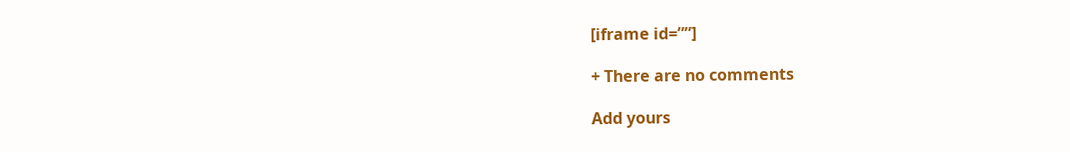[iframe id=””]

+ There are no comments

Add yours